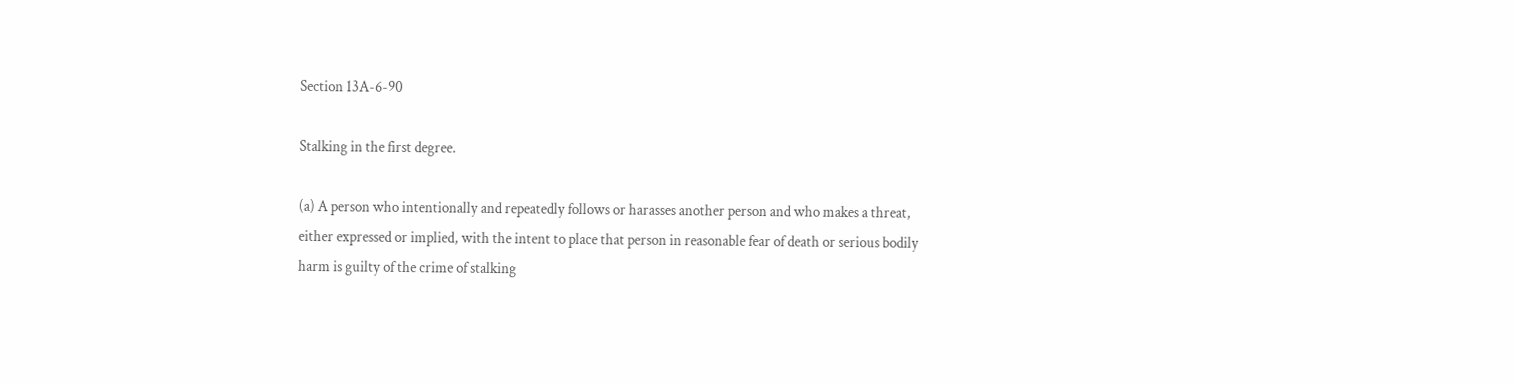Section 13A-6-90

Stalking in the first degree.

(a) A person who intentionally and repeatedly follows or harasses another person and who makes a threat, either expressed or implied, with the intent to place that person in reasonable fear of death or serious bodily harm is guilty of the crime of stalking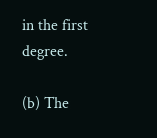in the first degree.

(b) The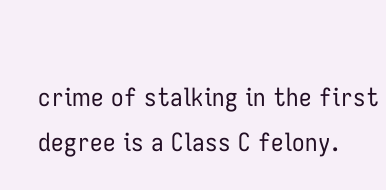crime of stalking in the first degree is a Class C felony.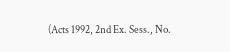(Acts 1992, 2nd Ex. Sess., No.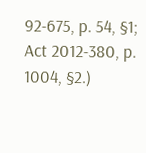92-675, p. 54, §1; Act 2012-380, p. 1004, §2.)